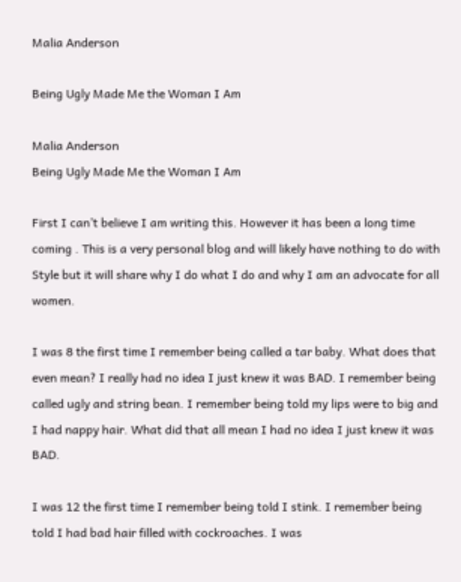Malia Anderson

Being Ugly Made Me the Woman I Am

Malia Anderson
Being Ugly Made Me the Woman I Am

First I can’t believe I am writing this. However it has been a long time coming . This is a very personal blog and will likely have nothing to do with Style but it will share why I do what I do and why I am an advocate for all women.

I was 8 the first time I remember being called a tar baby. What does that even mean? I really had no idea I just knew it was BAD. I remember being called ugly and string bean. I remember being told my lips were to big and I had nappy hair. What did that all mean I had no idea I just knew it was BAD.

I was 12 the first time I remember being told I stink. I remember being told I had bad hair filled with cockroaches. I was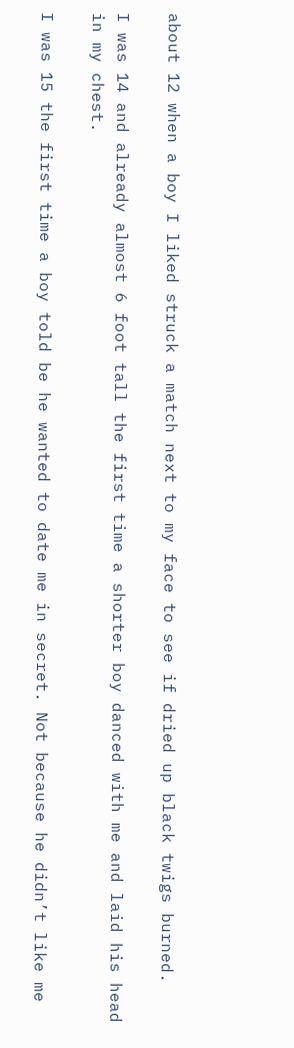about 12 when a boy I liked struck a match next to my face to see if dried up black twigs burned.

I was 14 and already almost 6 foot tall the first time a shorter boy danced with me and laid his head in my chest.

I was 15 the first time a boy told be he wanted to date me in secret. Not because he didn’t like me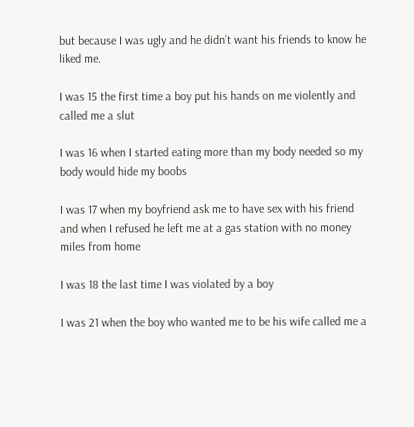but because I was ugly and he didn’t want his friends to know he liked me.

I was 15 the first time a boy put his hands on me violently and called me a slut

I was 16 when I started eating more than my body needed so my body would hide my boobs

I was 17 when my boyfriend ask me to have sex with his friend and when I refused he left me at a gas station with no money miles from home

I was 18 the last time I was violated by a boy

I was 21 when the boy who wanted me to be his wife called me a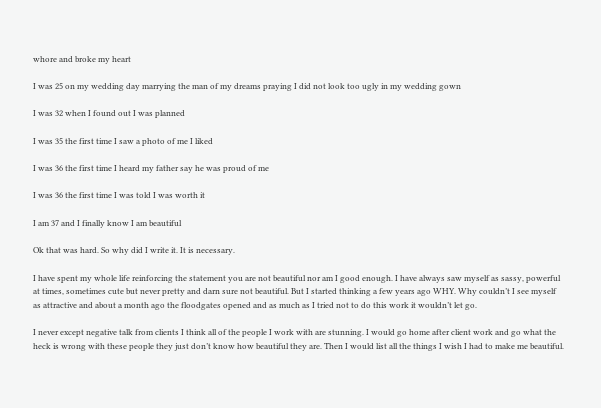whore and broke my heart

I was 25 on my wedding day marrying the man of my dreams praying I did not look too ugly in my wedding gown

I was 32 when I found out I was planned

I was 35 the first time I saw a photo of me I liked

I was 36 the first time I heard my father say he was proud of me

I was 36 the first time I was told I was worth it

I am 37 and I finally know I am beautiful

Ok that was hard. So why did I write it. It is necessary.

I have spent my whole life reinforcing the statement you are not beautiful nor am I good enough. I have always saw myself as sassy, powerful at times, sometimes cute but never pretty and darn sure not beautiful. But I started thinking a few years ago WHY. Why couldn’t I see myself as attractive and about a month ago the floodgates opened and as much as I tried not to do this work it wouldn’t let go.

I never except negative talk from clients I think all of the people I work with are stunning. I would go home after client work and go what the heck is wrong with these people they just don’t know how beautiful they are. Then I would list all the things I wish I had to make me beautiful.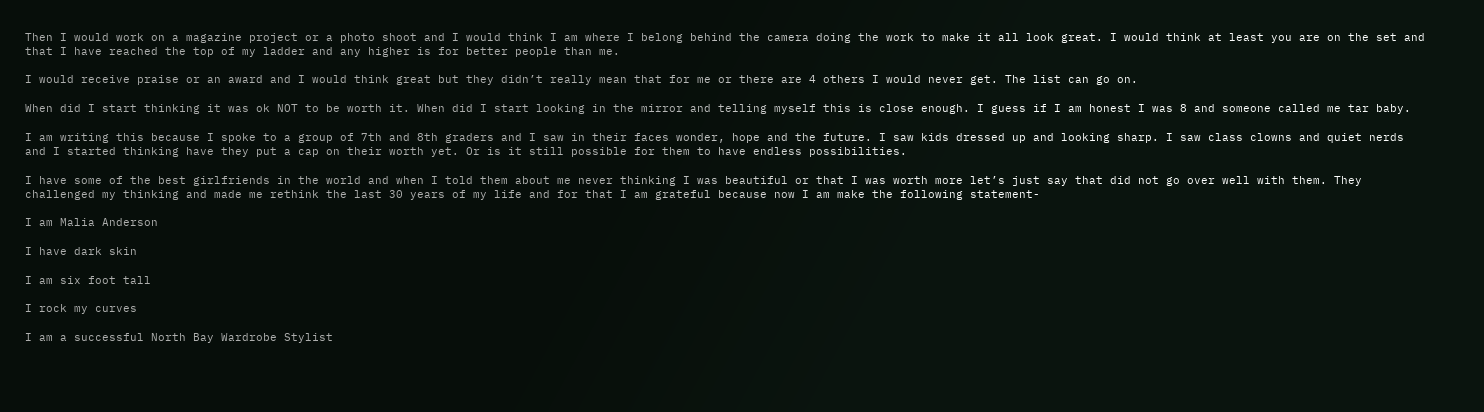Then I would work on a magazine project or a photo shoot and I would think I am where I belong behind the camera doing the work to make it all look great. I would think at least you are on the set and that I have reached the top of my ladder and any higher is for better people than me.

I would receive praise or an award and I would think great but they didn’t really mean that for me or there are 4 others I would never get. The list can go on.

When did I start thinking it was ok NOT to be worth it. When did I start looking in the mirror and telling myself this is close enough. I guess if I am honest I was 8 and someone called me tar baby.

I am writing this because I spoke to a group of 7th and 8th graders and I saw in their faces wonder, hope and the future. I saw kids dressed up and looking sharp. I saw class clowns and quiet nerds and I started thinking have they put a cap on their worth yet. Or is it still possible for them to have endless possibilities.

I have some of the best girlfriends in the world and when I told them about me never thinking I was beautiful or that I was worth more let’s just say that did not go over well with them. They challenged my thinking and made me rethink the last 30 years of my life and for that I am grateful because now I am make the following statement-

I am Malia Anderson

I have dark skin

I am six foot tall

I rock my curves

I am a successful North Bay Wardrobe Stylist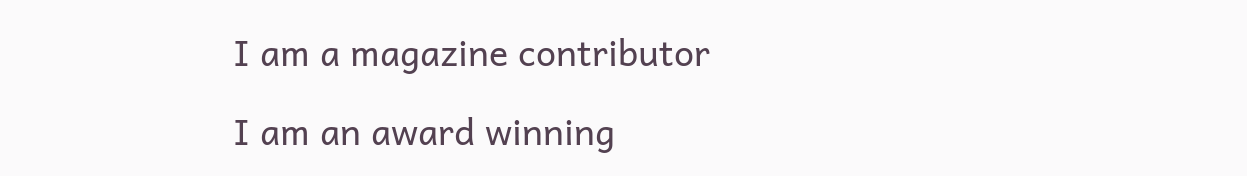I am a magazine contributor

I am an award winning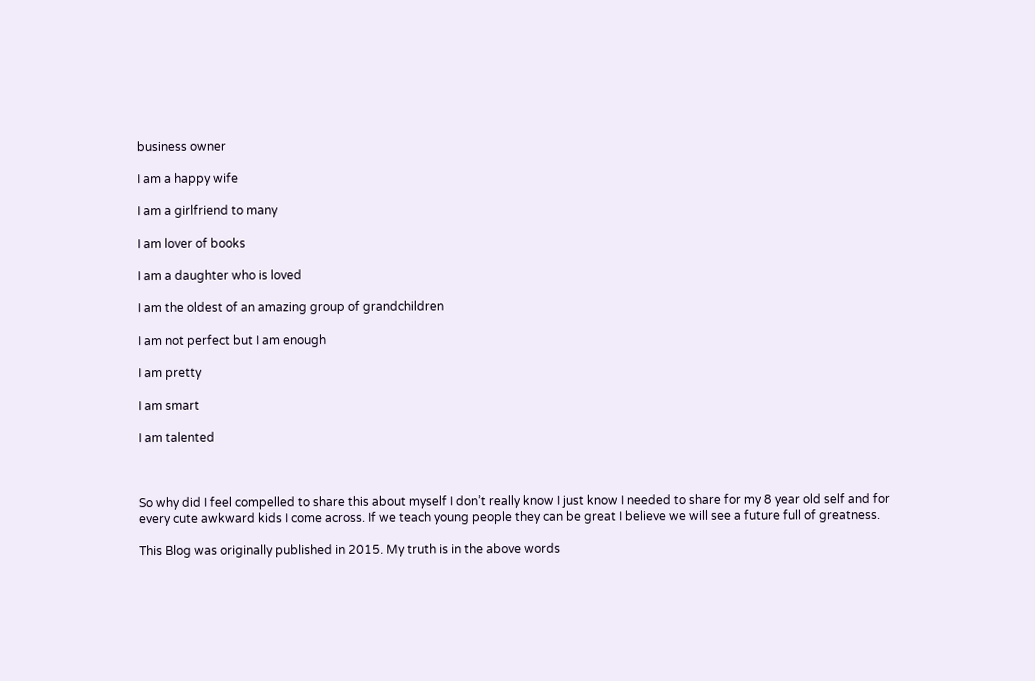business owner

I am a happy wife

I am a girlfriend to many

I am lover of books

I am a daughter who is loved

I am the oldest of an amazing group of grandchildren

I am not perfect but I am enough

I am pretty

I am smart

I am talented



So why did I feel compelled to share this about myself I don’t really know I just know I needed to share for my 8 year old self and for every cute awkward kids I come across. If we teach young people they can be great I believe we will see a future full of greatness.

This Blog was originally published in 2015. My truth is in the above words